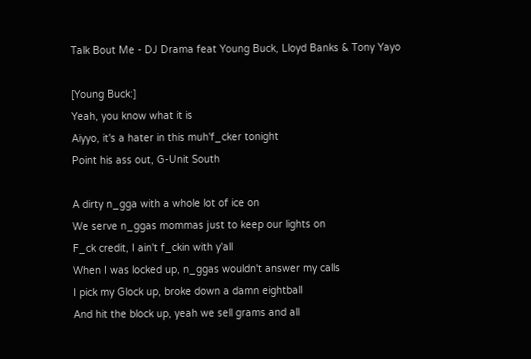Talk Bout Me - DJ Drama feat Young Buck, Lloyd Banks & Tony Yayo

[Young Buck:]
Yeah, you know what it is
Aiyyo, it's a hater in this muh'f_cker tonight
Point his ass out, G-Unit South

A dirty n_gga with a whole lot of ice on
We serve n_ggas mommas just to keep our lights on
F_ck credit, I ain't f_ckin with y'all
When I was locked up, n_ggas wouldn't answer my calls
I pick my Glock up, broke down a damn eightball
And hit the block up, yeah we sell grams and all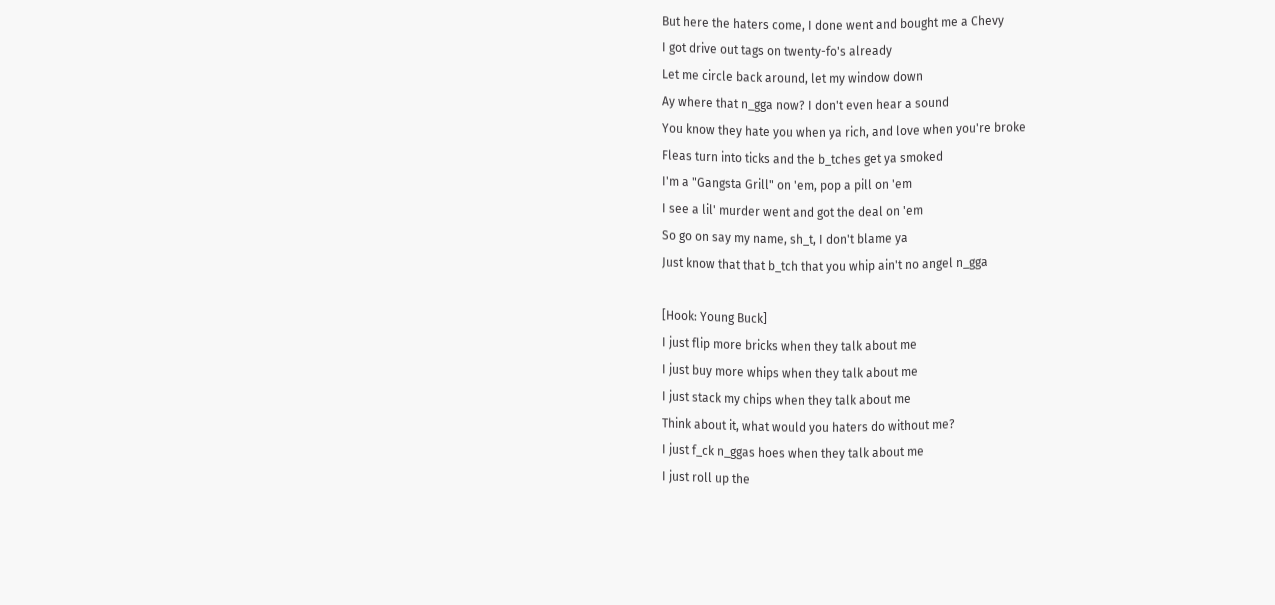But here the haters come, I done went and bought me a Chevy
I got drive out tags on twenty-fo's already
Let me circle back around, let my window down
Ay where that n_gga now? I don't even hear a sound
You know they hate you when ya rich, and love when you're broke
Fleas turn into ticks and the b_tches get ya smoked
I'm a "Gangsta Grill" on 'em, pop a pill on 'em
I see a lil' murder went and got the deal on 'em
So go on say my name, sh_t, I don't blame ya
Just know that that b_tch that you whip ain't no angel n_gga

[Hook: Young Buck]
I just flip more bricks when they talk about me
I just buy more whips when they talk about me
I just stack my chips when they talk about me
Think about it, what would you haters do without me?
I just f_ck n_ggas hoes when they talk about me
I just roll up the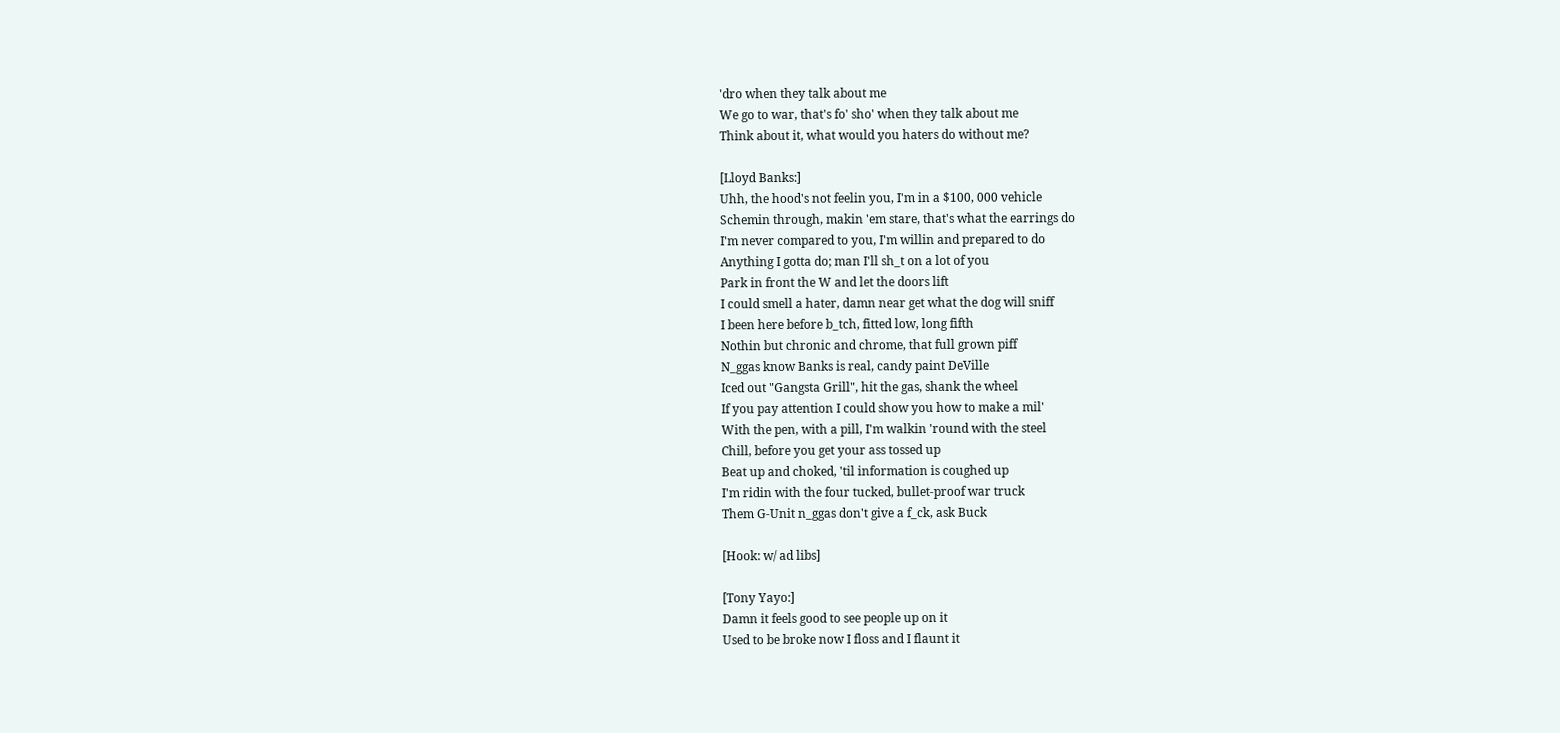'dro when they talk about me
We go to war, that's fo' sho' when they talk about me
Think about it, what would you haters do without me?

[Lloyd Banks:]
Uhh, the hood's not feelin you, I'm in a $100, 000 vehicle
Schemin through, makin 'em stare, that's what the earrings do
I'm never compared to you, I'm willin and prepared to do
Anything I gotta do; man I'll sh_t on a lot of you
Park in front the W and let the doors lift
I could smell a hater, damn near get what the dog will sniff
I been here before b_tch, fitted low, long fifth
Nothin but chronic and chrome, that full grown piff
N_ggas know Banks is real, candy paint DeVille
Iced out "Gangsta Grill", hit the gas, shank the wheel
If you pay attention I could show you how to make a mil'
With the pen, with a pill, I'm walkin 'round with the steel
Chill, before you get your ass tossed up
Beat up and choked, 'til information is coughed up
I'm ridin with the four tucked, bullet-proof war truck
Them G-Unit n_ggas don't give a f_ck, ask Buck

[Hook: w/ ad libs]

[Tony Yayo:]
Damn it feels good to see people up on it
Used to be broke now I floss and I flaunt it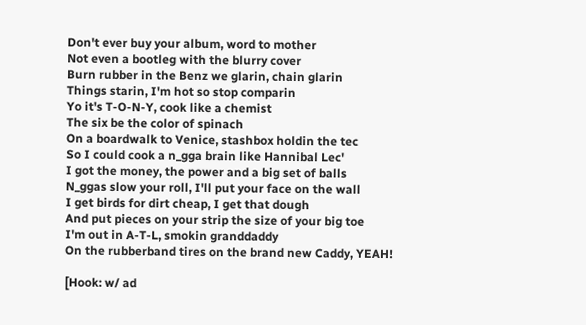Don't ever buy your album, word to mother
Not even a bootleg with the blurry cover
Burn rubber in the Benz we glarin, chain glarin
Things starin, I'm hot so stop comparin
Yo it's T-O-N-Y, cook like a chemist
The six be the color of spinach
On a boardwalk to Venice, stashbox holdin the tec
So I could cook a n_gga brain like Hannibal Lec'
I got the money, the power and a big set of balls
N_ggas slow your roll, I'll put your face on the wall
I get birds for dirt cheap, I get that dough
And put pieces on your strip the size of your big toe
I'm out in A-T-L, smokin granddaddy
On the rubberband tires on the brand new Caddy, YEAH!

[Hook: w/ ad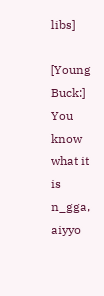libs]

[Young Buck:]
You know what it is n_gga, aiyyo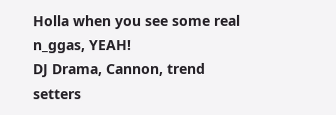Holla when you see some real n_ggas, YEAH!
DJ Drama, Cannon, trend setters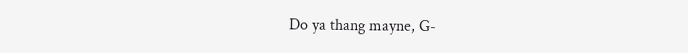Do ya thang mayne, G-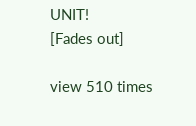UNIT!
[Fades out]

view 510 times